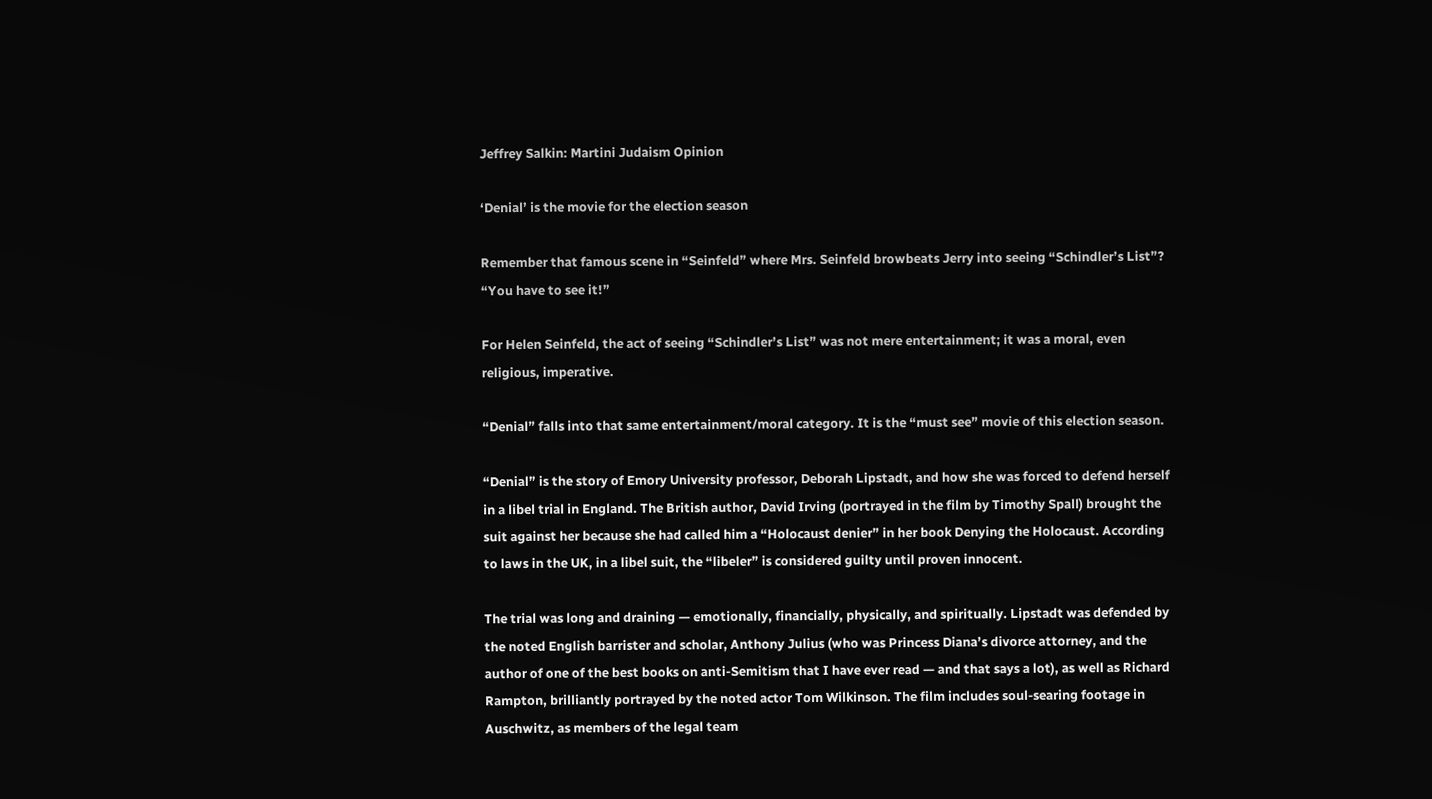Jeffrey Salkin: Martini Judaism Opinion

‘Denial’ is the movie for the election season

Remember that famous scene in “Seinfeld” where Mrs. Seinfeld browbeats Jerry into seeing “Schindler’s List”? “You have to see it!”

For Helen Seinfeld, the act of seeing “Schindler’s List” was not mere entertainment; it was a moral, even religious, imperative.

“Denial” falls into that same entertainment/moral category. It is the “must see” movie of this election season.

“Denial” is the story of Emory University professor, Deborah Lipstadt, and how she was forced to defend herself in a libel trial in England. The British author, David Irving (portrayed in the film by Timothy Spall) brought the suit against her because she had called him a “Holocaust denier” in her book Denying the Holocaust. According to laws in the UK, in a libel suit, the “libeler” is considered guilty until proven innocent.

The trial was long and draining — emotionally, financially, physically, and spiritually. Lipstadt was defended by the noted English barrister and scholar, Anthony Julius (who was Princess Diana’s divorce attorney, and the author of one of the best books on anti-Semitism that I have ever read — and that says a lot), as well as Richard Rampton, brilliantly portrayed by the noted actor Tom Wilkinson. The film includes soul-searing footage in Auschwitz, as members of the legal team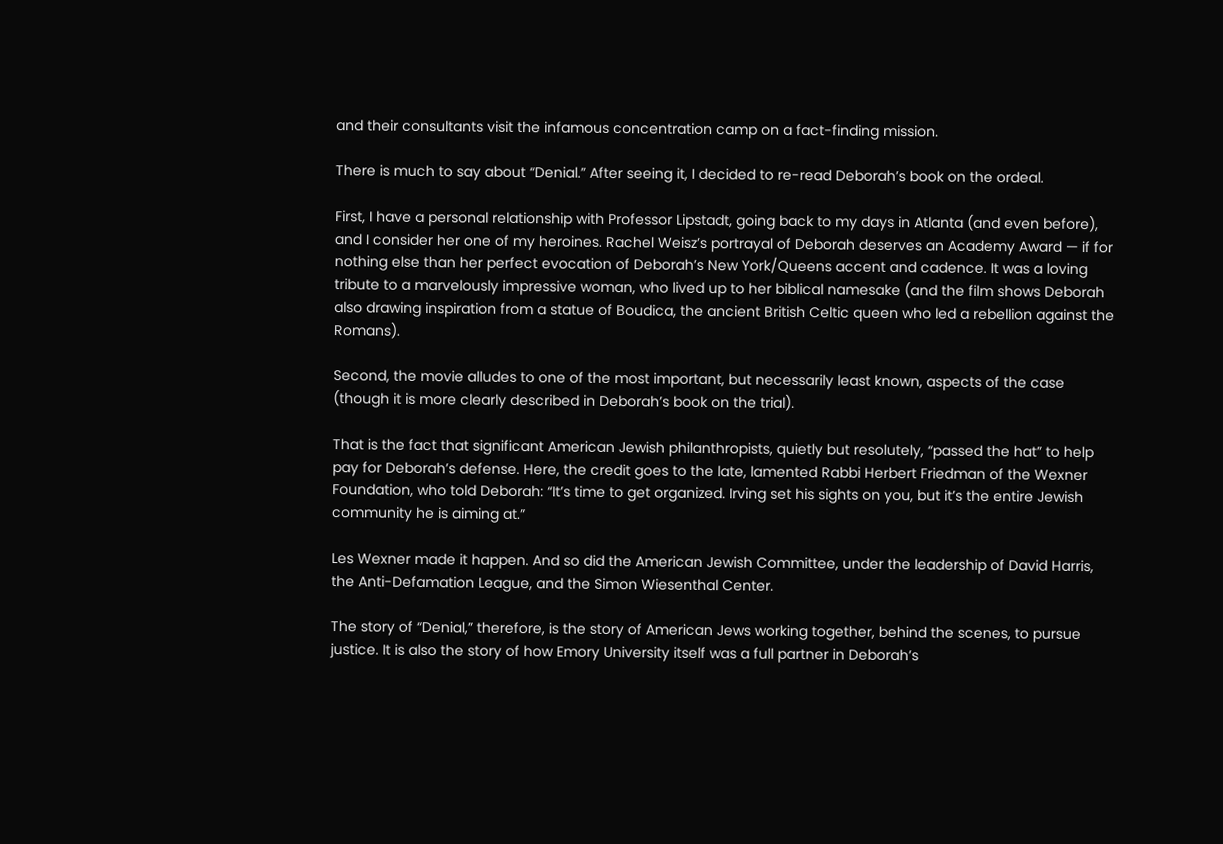and their consultants visit the infamous concentration camp on a fact-finding mission.

There is much to say about “Denial.” After seeing it, I decided to re-read Deborah’s book on the ordeal.

First, I have a personal relationship with Professor Lipstadt, going back to my days in Atlanta (and even before), and I consider her one of my heroines. Rachel Weisz’s portrayal of Deborah deserves an Academy Award — if for nothing else than her perfect evocation of Deborah’s New York/Queens accent and cadence. It was a loving tribute to a marvelously impressive woman, who lived up to her biblical namesake (and the film shows Deborah also drawing inspiration from a statue of Boudica, the ancient British Celtic queen who led a rebellion against the Romans).

Second, the movie alludes to one of the most important, but necessarily least known, aspects of the case (though it is more clearly described in Deborah’s book on the trial).

That is the fact that significant American Jewish philanthropists, quietly but resolutely, “passed the hat” to help pay for Deborah’s defense. Here, the credit goes to the late, lamented Rabbi Herbert Friedman of the Wexner Foundation, who told Deborah: “It’s time to get organized. Irving set his sights on you, but it’s the entire Jewish community he is aiming at.”

Les Wexner made it happen. And so did the American Jewish Committee, under the leadership of David Harris, the Anti-Defamation League, and the Simon Wiesenthal Center.

The story of “Denial,” therefore, is the story of American Jews working together, behind the scenes, to pursue justice. It is also the story of how Emory University itself was a full partner in Deborah’s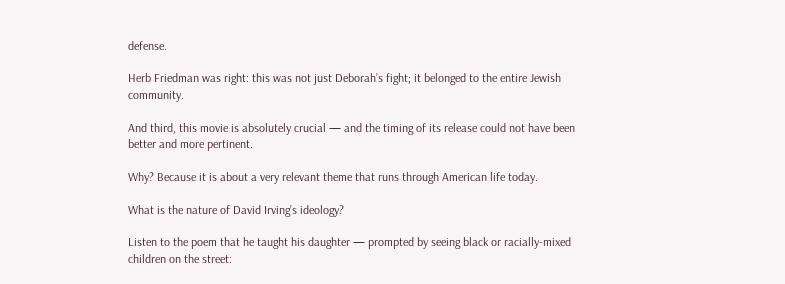defense.

Herb Friedman was right: this was not just Deborah’s fight; it belonged to the entire Jewish community.

And third, this movie is absolutely crucial — and the timing of its release could not have been better and more pertinent.

Why? Because it is about a very relevant theme that runs through American life today.

What is the nature of David Irving’s ideology?

Listen to the poem that he taught his daughter — prompted by seeing black or racially-mixed children on the street: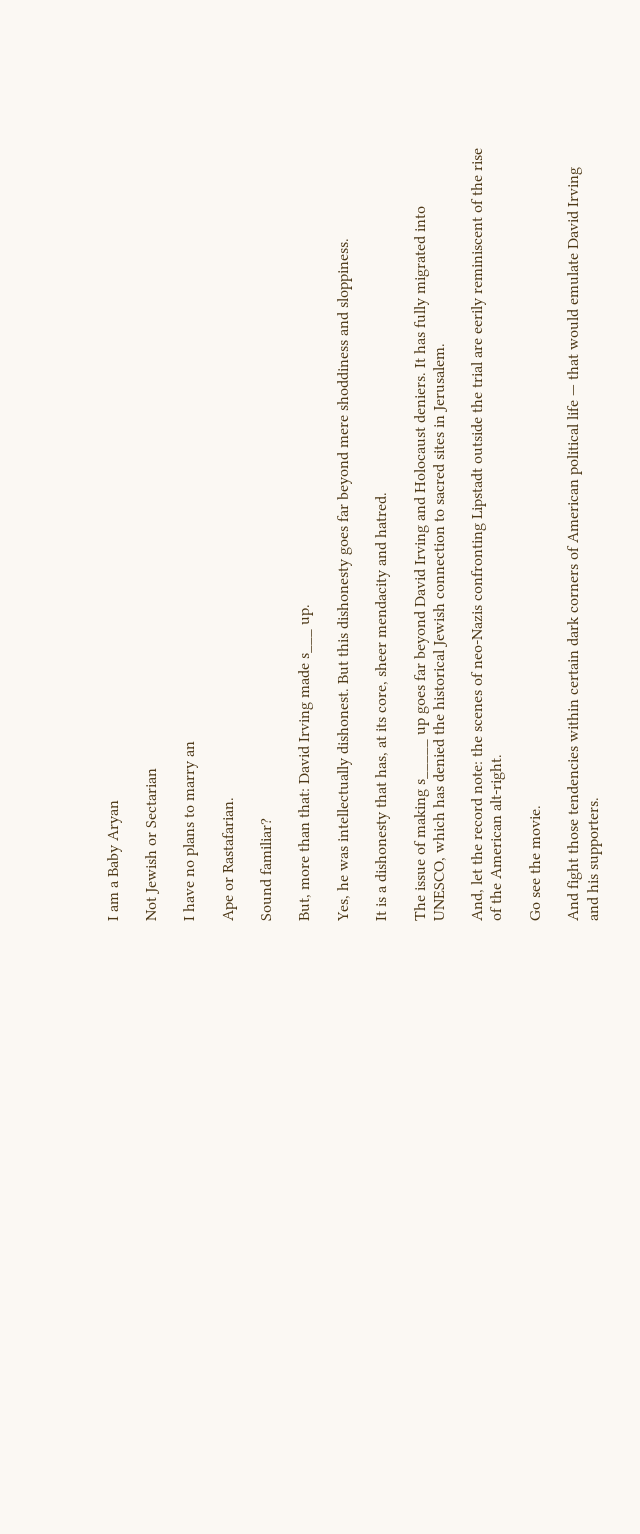I am a Baby Aryan

Not Jewish or Sectarian

I have no plans to marry an

Ape or Rastafarian.

Sound familiar?

But, more than that: David Irving made s___ up.

Yes, he was intellectually dishonest. But this dishonesty goes far beyond mere shoddiness and sloppiness.

It is a dishonesty that has, at its core, sheer mendacity and hatred.

The issue of making s_____ up goes far beyond David Irving and Holocaust deniers. It has fully migrated into UNESCO, which has denied the historical Jewish connection to sacred sites in Jerusalem.

And, let the record note: the scenes of neo-Nazis confronting Lipstadt outside the trial are eerily reminiscent of the rise of the American alt-right.

Go see the movie.

And fight those tendencies within certain dark corners of American political life — that would emulate David Irving and his supporters.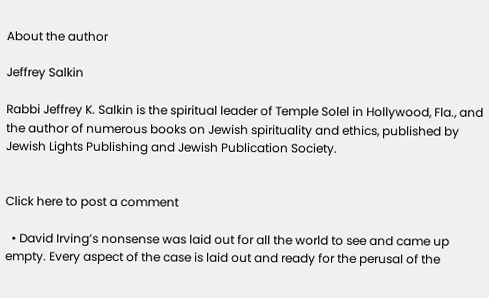About the author

Jeffrey Salkin

Rabbi Jeffrey K. Salkin is the spiritual leader of Temple Solel in Hollywood, Fla., and the author of numerous books on Jewish spirituality and ethics, published by Jewish Lights Publishing and Jewish Publication Society.


Click here to post a comment

  • David Irving’s nonsense was laid out for all the world to see and came up empty. Every aspect of the case is laid out and ready for the perusal of the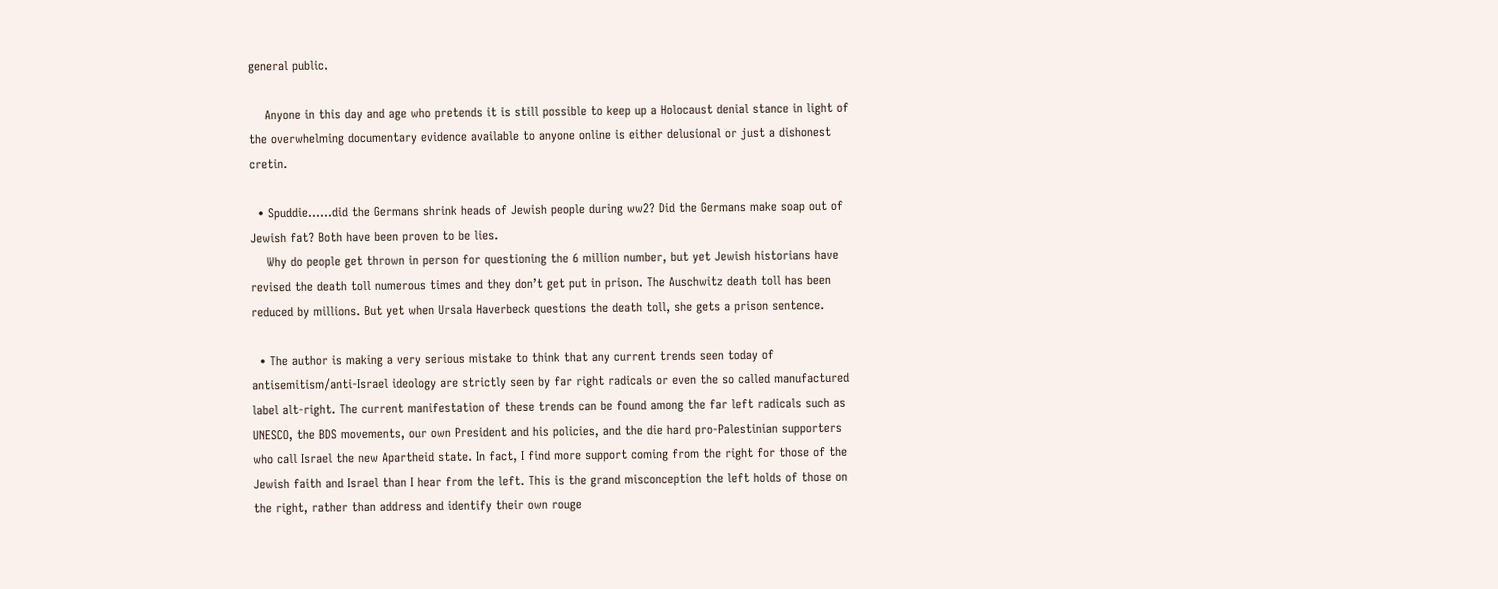general public.

    Anyone in this day and age who pretends it is still possible to keep up a Holocaust denial stance in light of the overwhelming documentary evidence available to anyone online is either delusional or just a dishonest cretin.

  • Spuddie……did the Germans shrink heads of Jewish people during ww2? Did the Germans make soap out of Jewish fat? Both have been proven to be lies.
    Why do people get thrown in person for questioning the 6 million number, but yet Jewish historians have revised the death toll numerous times and they don’t get put in prison. The Auschwitz death toll has been reduced by millions. But yet when Ursala Haverbeck questions the death toll, she gets a prison sentence.

  • The author is making a very serious mistake to think that any current trends seen today of antisemitism/anti-Israel ideology are strictly seen by far right radicals or even the so called manufactured label alt-right. The current manifestation of these trends can be found among the far left radicals such as UNESCO, the BDS movements, our own President and his policies, and the die hard pro-Palestinian supporters who call Israel the new Apartheid state. In fact, I find more support coming from the right for those of the Jewish faith and Israel than I hear from the left. This is the grand misconception the left holds of those on the right, rather than address and identify their own rouge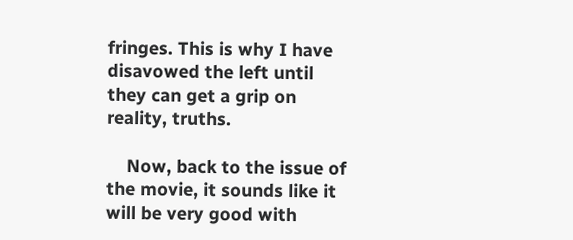fringes. This is why I have disavowed the left until they can get a grip on reality, truths.

    Now, back to the issue of the movie, it sounds like it will be very good with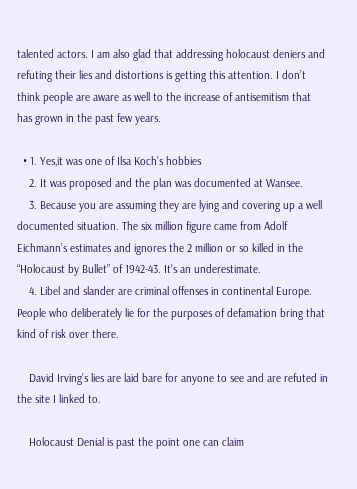talented actors. I am also glad that addressing holocaust deniers and refuting their lies and distortions is getting this attention. I don’t think people are aware as well to the increase of antisemitism that has grown in the past few years.

  • 1. Yes,it was one of Ilsa Koch’s hobbies
    2. It was proposed and the plan was documented at Wansee.
    3. Because you are assuming they are lying and covering up a well documented situation. The six million figure came from Adolf Eichmann’s estimates and ignores the 2 million or so killed in the “Holocaust by Bullet” of 1942-43. It’s an underestimate.
    4. Libel and slander are criminal offenses in continental Europe. People who deliberately lie for the purposes of defamation bring that kind of risk over there.

    David Irving’s lies are laid bare for anyone to see and are refuted in the site I linked to.

    Holocaust Denial is past the point one can claim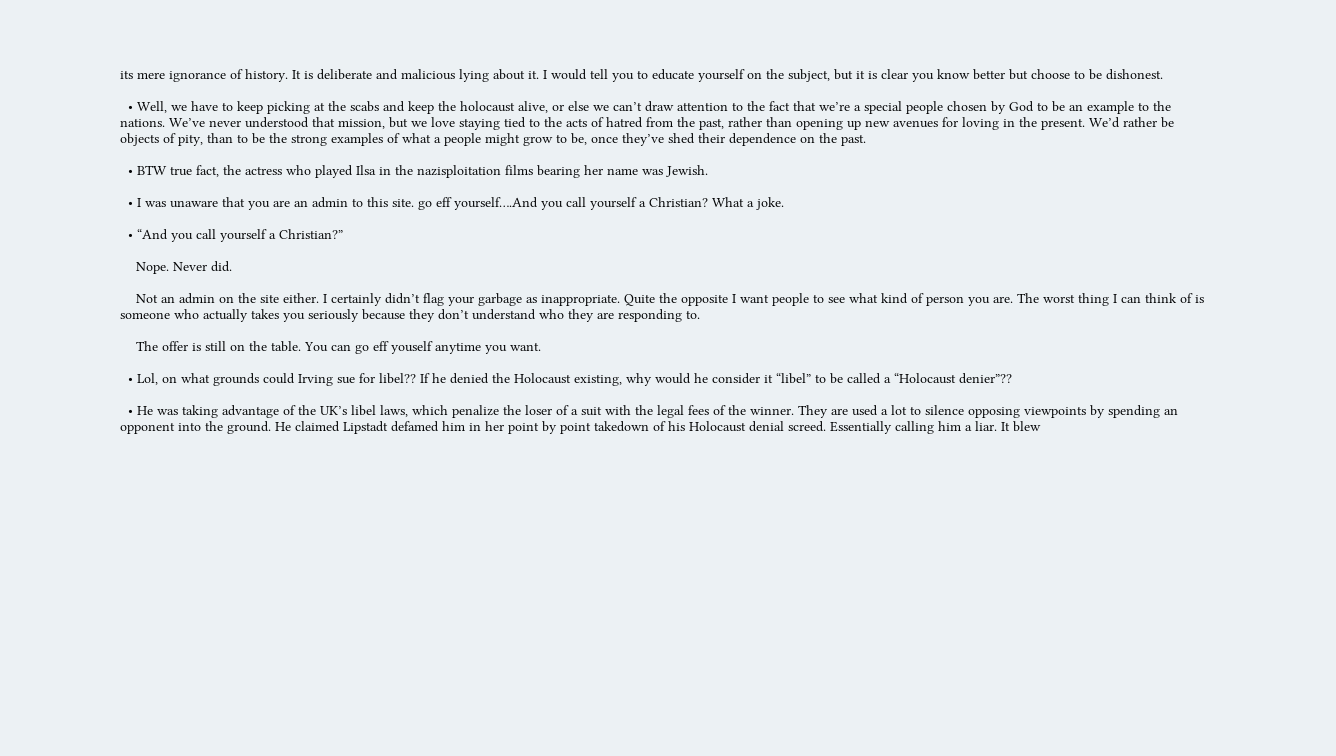its mere ignorance of history. It is deliberate and malicious lying about it. I would tell you to educate yourself on the subject, but it is clear you know better but choose to be dishonest.

  • Well, we have to keep picking at the scabs and keep the holocaust alive, or else we can’t draw attention to the fact that we’re a special people chosen by God to be an example to the nations. We’ve never understood that mission, but we love staying tied to the acts of hatred from the past, rather than opening up new avenues for loving in the present. We’d rather be objects of pity, than to be the strong examples of what a people might grow to be, once they’ve shed their dependence on the past.

  • BTW true fact, the actress who played Ilsa in the nazisploitation films bearing her name was Jewish.

  • I was unaware that you are an admin to this site. go eff yourself….And you call yourself a Christian? What a joke.

  • “And you call yourself a Christian?”

    Nope. Never did.

    Not an admin on the site either. I certainly didn’t flag your garbage as inappropriate. Quite the opposite I want people to see what kind of person you are. The worst thing I can think of is someone who actually takes you seriously because they don’t understand who they are responding to.

    The offer is still on the table. You can go eff youself anytime you want.

  • Lol, on what grounds could Irving sue for libel?? If he denied the Holocaust existing, why would he consider it “libel” to be called a “Holocaust denier”??

  • He was taking advantage of the UK’s libel laws, which penalize the loser of a suit with the legal fees of the winner. They are used a lot to silence opposing viewpoints by spending an opponent into the ground. He claimed Lipstadt defamed him in her point by point takedown of his Holocaust denial screed. Essentially calling him a liar. It blew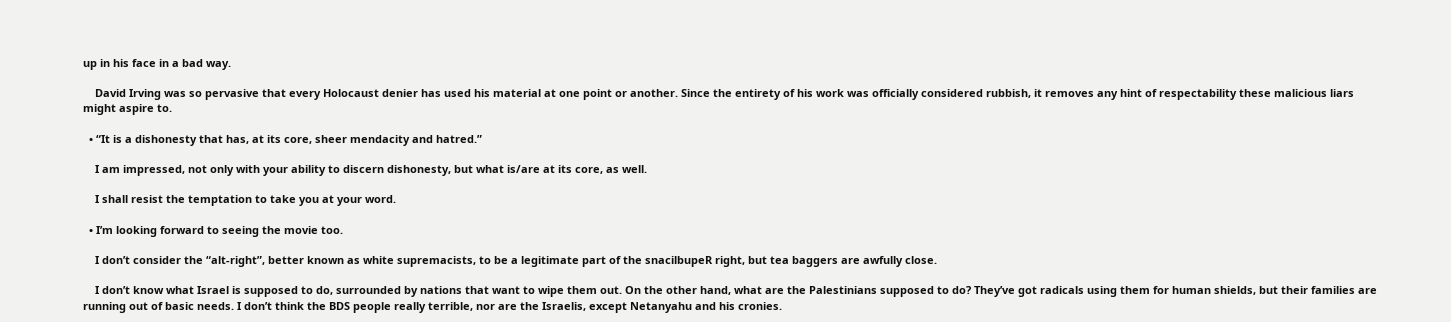up in his face in a bad way.

    David Irving was so pervasive that every Holocaust denier has used his material at one point or another. Since the entirety of his work was officially considered rubbish, it removes any hint of respectability these malicious liars might aspire to.

  • “It is a dishonesty that has, at its core, sheer mendacity and hatred.”

    I am impressed, not only with your ability to discern dishonesty, but what is/are at its core, as well.

    I shall resist the temptation to take you at your word.

  • I’m looking forward to seeing the movie too.

    I don’t consider the “alt-right”, better known as white supremacists, to be a legitimate part of the snacilbupeR right, but tea baggers are awfully close.

    I don’t know what Israel is supposed to do, surrounded by nations that want to wipe them out. On the other hand, what are the Palestinians supposed to do? They’ve got radicals using them for human shields, but their families are running out of basic needs. I don’t think the BDS people really terrible, nor are the Israelis, except Netanyahu and his cronies.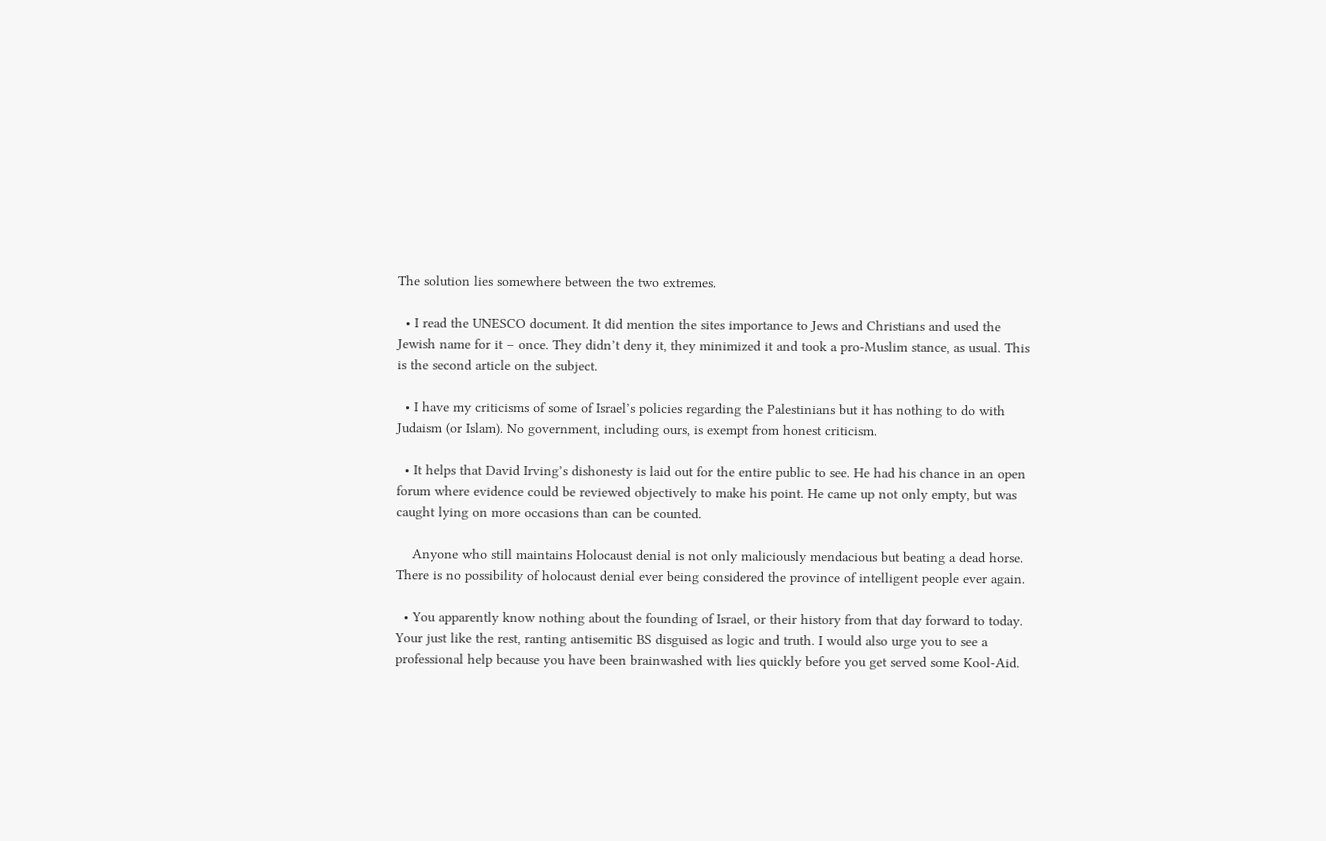The solution lies somewhere between the two extremes.

  • I read the UNESCO document. It did mention the sites importance to Jews and Christians and used the Jewish name for it – once. They didn’t deny it, they minimized it and took a pro-Muslim stance, as usual. This is the second article on the subject.

  • I have my criticisms of some of Israel’s policies regarding the Palestinians but it has nothing to do with Judaism (or Islam). No government, including ours, is exempt from honest criticism.

  • It helps that David Irving’s dishonesty is laid out for the entire public to see. He had his chance in an open forum where evidence could be reviewed objectively to make his point. He came up not only empty, but was caught lying on more occasions than can be counted.

    Anyone who still maintains Holocaust denial is not only maliciously mendacious but beating a dead horse. There is no possibility of holocaust denial ever being considered the province of intelligent people ever again.

  • You apparently know nothing about the founding of Israel, or their history from that day forward to today. Your just like the rest, ranting antisemitic BS disguised as logic and truth. I would also urge you to see a professional help because you have been brainwashed with lies quickly before you get served some Kool-Aid.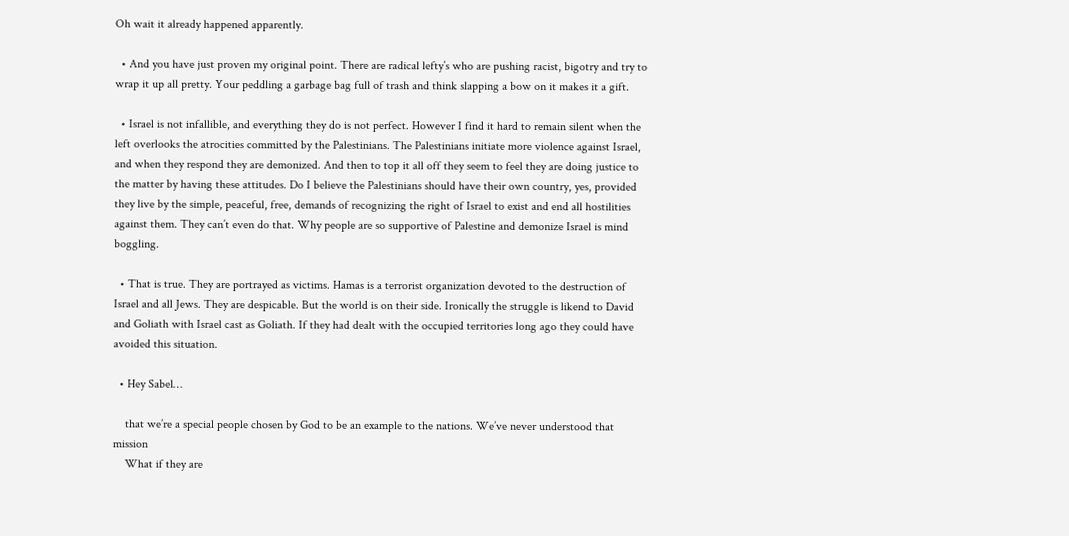Oh wait it already happened apparently.

  • And you have just proven my original point. There are radical lefty’s who are pushing racist, bigotry and try to wrap it up all pretty. Your peddling a garbage bag full of trash and think slapping a bow on it makes it a gift.

  • Israel is not infallible, and everything they do is not perfect. However I find it hard to remain silent when the left overlooks the atrocities committed by the Palestinians. The Palestinians initiate more violence against Israel, and when they respond they are demonized. And then to top it all off they seem to feel they are doing justice to the matter by having these attitudes. Do I believe the Palestinians should have their own country, yes, provided they live by the simple, peaceful, free, demands of recognizing the right of Israel to exist and end all hostilities against them. They can’t even do that. Why people are so supportive of Palestine and demonize Israel is mind boggling.

  • That is true. They are portrayed as victims. Hamas is a terrorist organization devoted to the destruction of Israel and all Jews. They are despicable. But the world is on their side. Ironically the struggle is likend to David and Goliath with Israel cast as Goliath. If they had dealt with the occupied territories long ago they could have avoided this situation.

  • Hey Sabel…

    that we’re a special people chosen by God to be an example to the nations. We’ve never understood that mission
    What if they are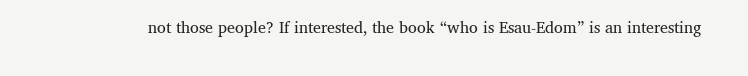not those people? If interested, the book “who is Esau-Edom” is an interesting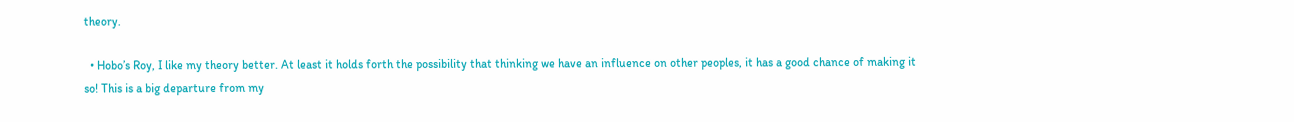theory.

  • Hobo’s Roy, I like my theory better. At least it holds forth the possibility that thinking we have an influence on other peoples, it has a good chance of making it so! This is a big departure from my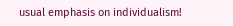usual emphasis on individualism!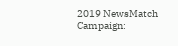2019 NewsMatch Campaign: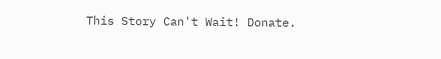This Story Can't Wait! Donate.